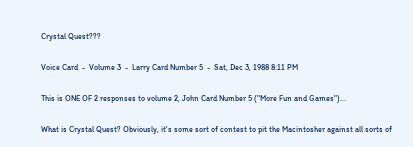Crystal Quest???

Voice Card  -  Volume 3  -  Larry Card Number 5  -  Sat, Dec 3, 1988 8:11 PM

This is ONE OF 2 responses to volume 2, John Card Number 5 ("More Fun and Games")...

What is Crystal Quest? Obviously, it's some sort of contest to pit the Macintosher against all sorts of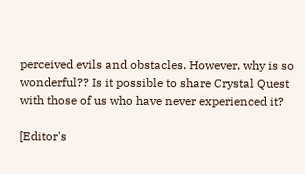perceived evils and obstacles. However, why is so wonderful?? Is it possible to share Crystal Quest with those of us who have never experienced it?

[Editor's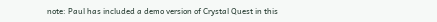note: Paul has included a demo version of Crystal Quest in this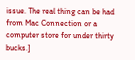issue. The real thing can be had from Mac Connection or a computer store for under thirty bucks.]